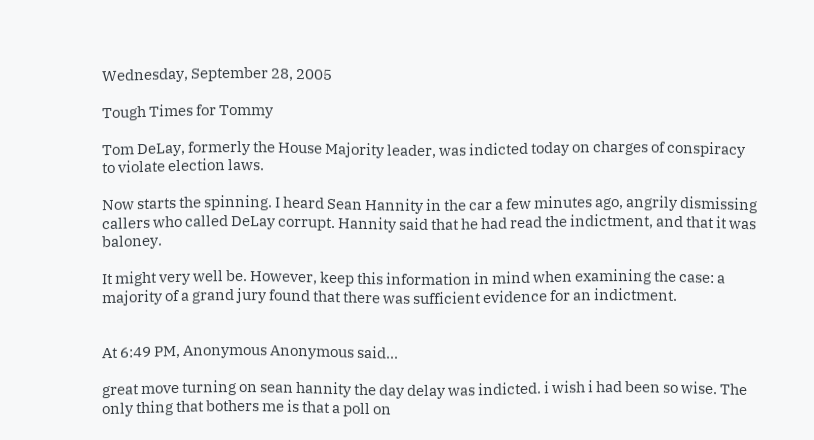Wednesday, September 28, 2005

Tough Times for Tommy

Tom DeLay, formerly the House Majority leader, was indicted today on charges of conspiracy to violate election laws.

Now starts the spinning. I heard Sean Hannity in the car a few minutes ago, angrily dismissing callers who called DeLay corrupt. Hannity said that he had read the indictment, and that it was baloney.

It might very well be. However, keep this information in mind when examining the case: a majority of a grand jury found that there was sufficient evidence for an indictment.


At 6:49 PM, Anonymous Anonymous said...

great move turning on sean hannity the day delay was indicted. i wish i had been so wise. The only thing that bothers me is that a poll on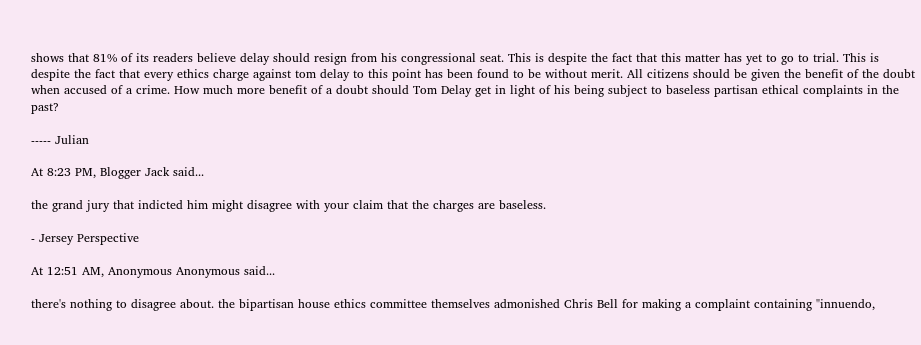shows that 81% of its readers believe delay should resign from his congressional seat. This is despite the fact that this matter has yet to go to trial. This is despite the fact that every ethics charge against tom delay to this point has been found to be without merit. All citizens should be given the benefit of the doubt when accused of a crime. How much more benefit of a doubt should Tom Delay get in light of his being subject to baseless partisan ethical complaints in the past?

----- Julian

At 8:23 PM, Blogger Jack said...

the grand jury that indicted him might disagree with your claim that the charges are baseless.

- Jersey Perspective

At 12:51 AM, Anonymous Anonymous said...

there's nothing to disagree about. the bipartisan house ethics committee themselves admonished Chris Bell for making a complaint containing "innuendo,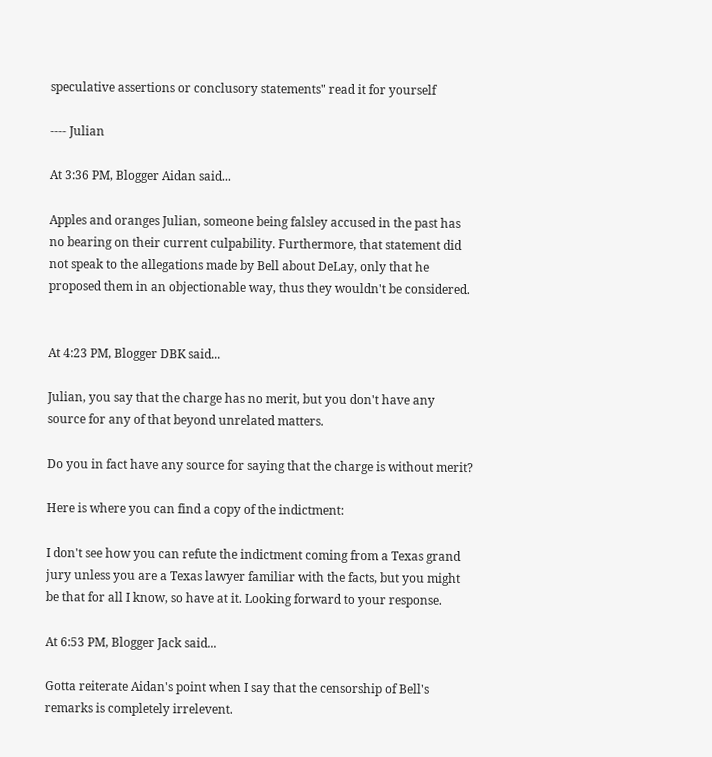speculative assertions or conclusory statements" read it for yourself

---- Julian

At 3:36 PM, Blogger Aidan said...

Apples and oranges Julian, someone being falsley accused in the past has no bearing on their current culpability. Furthermore, that statement did not speak to the allegations made by Bell about DeLay, only that he proposed them in an objectionable way, thus they wouldn't be considered.


At 4:23 PM, Blogger DBK said...

Julian, you say that the charge has no merit, but you don't have any source for any of that beyond unrelated matters.

Do you in fact have any source for saying that the charge is without merit?

Here is where you can find a copy of the indictment:

I don't see how you can refute the indictment coming from a Texas grand jury unless you are a Texas lawyer familiar with the facts, but you might be that for all I know, so have at it. Looking forward to your response.

At 6:53 PM, Blogger Jack said...

Gotta reiterate Aidan's point when I say that the censorship of Bell's remarks is completely irrelevent.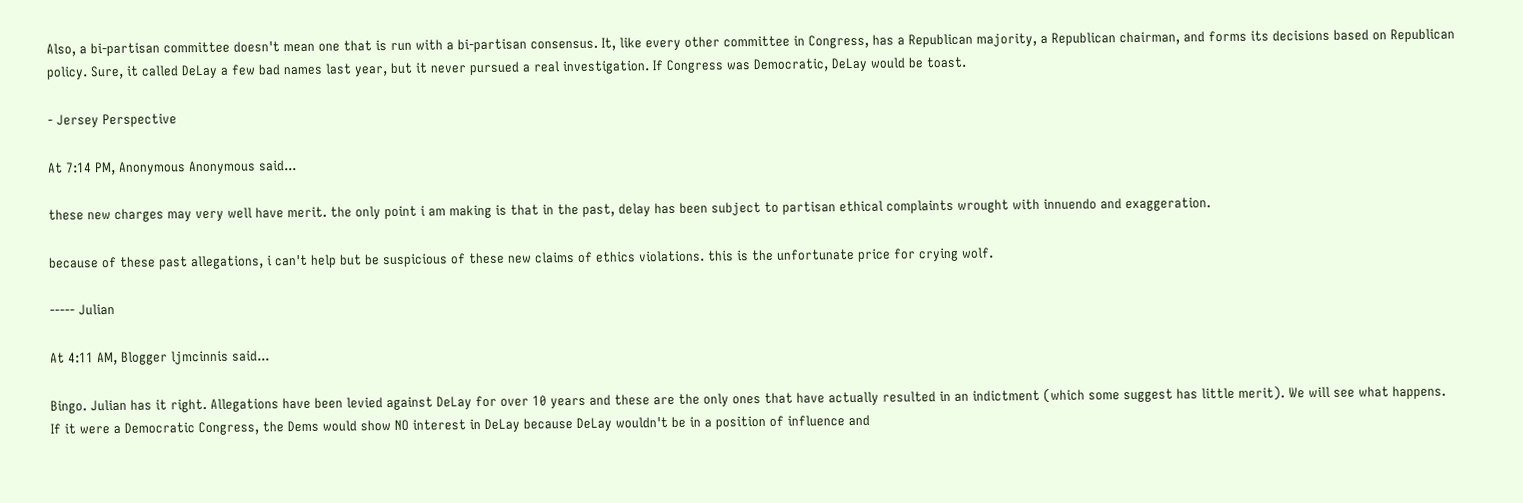Also, a bi-partisan committee doesn't mean one that is run with a bi-partisan consensus. It, like every other committee in Congress, has a Republican majority, a Republican chairman, and forms its decisions based on Republican policy. Sure, it called DeLay a few bad names last year, but it never pursued a real investigation. If Congress was Democratic, DeLay would be toast.

- Jersey Perspective

At 7:14 PM, Anonymous Anonymous said...

these new charges may very well have merit. the only point i am making is that in the past, delay has been subject to partisan ethical complaints wrought with innuendo and exaggeration.

because of these past allegations, i can't help but be suspicious of these new claims of ethics violations. this is the unfortunate price for crying wolf.

----- Julian

At 4:11 AM, Blogger ljmcinnis said...

Bingo. Julian has it right. Allegations have been levied against DeLay for over 10 years and these are the only ones that have actually resulted in an indictment (which some suggest has little merit). We will see what happens.
If it were a Democratic Congress, the Dems would show NO interest in DeLay because DeLay wouldn't be in a position of influence and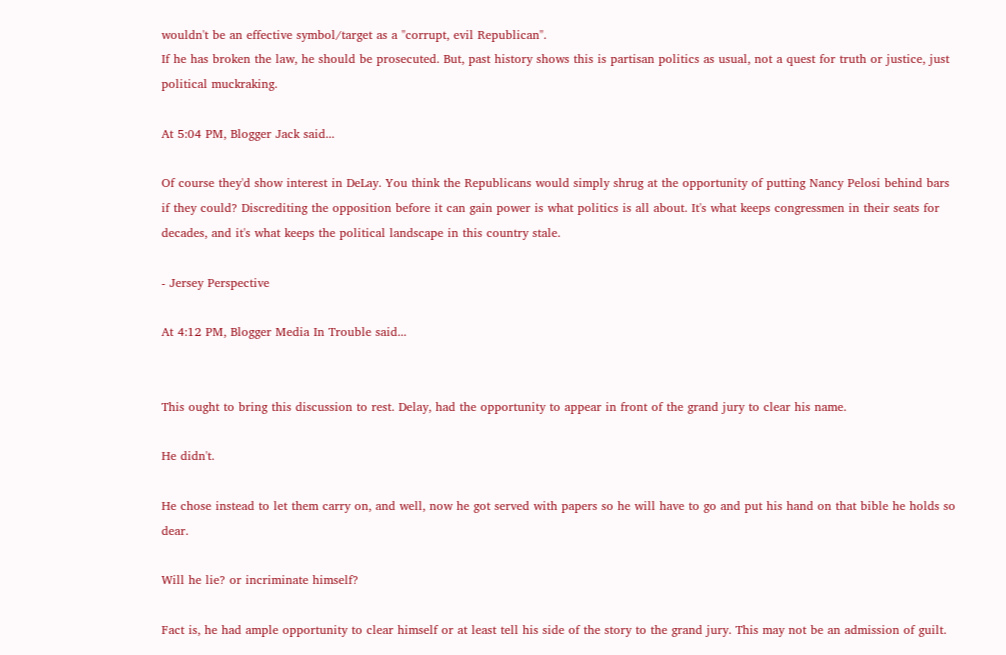wouldn't be an effective symbol/target as a "corrupt, evil Republican".
If he has broken the law, he should be prosecuted. But, past history shows this is partisan politics as usual, not a quest for truth or justice, just political muckraking.

At 5:04 PM, Blogger Jack said...

Of course they'd show interest in DeLay. You think the Republicans would simply shrug at the opportunity of putting Nancy Pelosi behind bars if they could? Discrediting the opposition before it can gain power is what politics is all about. It's what keeps congressmen in their seats for decades, and it's what keeps the political landscape in this country stale.

- Jersey Perspective

At 4:12 PM, Blogger Media In Trouble said...


This ought to bring this discussion to rest. Delay, had the opportunity to appear in front of the grand jury to clear his name.

He didn't.

He chose instead to let them carry on, and well, now he got served with papers so he will have to go and put his hand on that bible he holds so dear.

Will he lie? or incriminate himself?

Fact is, he had ample opportunity to clear himself or at least tell his side of the story to the grand jury. This may not be an admission of guilt.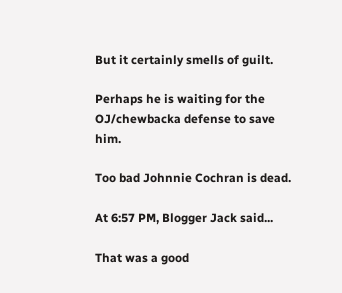But it certainly smells of guilt.

Perhaps he is waiting for the OJ/chewbacka defense to save him.

Too bad Johnnie Cochran is dead.

At 6:57 PM, Blogger Jack said...

That was a good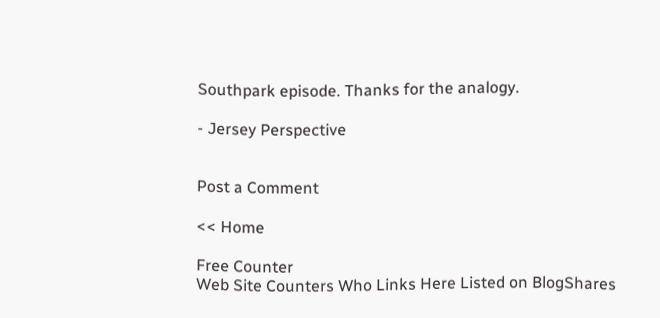Southpark episode. Thanks for the analogy.

- Jersey Perspective


Post a Comment

<< Home

Free Counter
Web Site Counters Who Links Here Listed on BlogShares